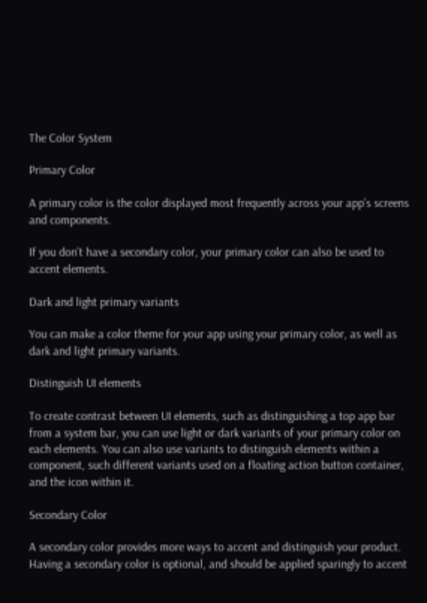The Color System

Primary Color

A primary color is the color displayed most frequently across your app’s screens and components.

If you don’t have a secondary color, your primary color can also be used to accent elements.

Dark and light primary variants

You can make a color theme for your app using your primary color, as well as dark and light primary variants.

Distinguish UI elements

To create contrast between UI elements, such as distinguishing a top app bar from a system bar, you can use light or dark variants of your primary color on each elements. You can also use variants to distinguish elements within a component, such different variants used on a floating action button container, and the icon within it.

Secondary Color

A secondary color provides more ways to accent and distinguish your product. Having a secondary color is optional, and should be applied sparingly to accent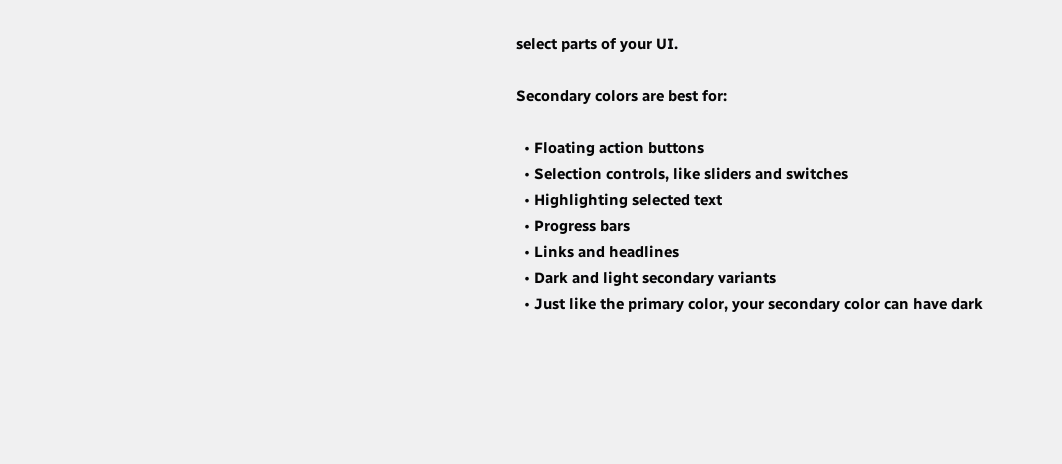select parts of your UI.

Secondary colors are best for:

  • Floating action buttons
  • Selection controls, like sliders and switches
  • Highlighting selected text
  • Progress bars
  • Links and headlines
  • Dark and light secondary variants
  • Just like the primary color, your secondary color can have dark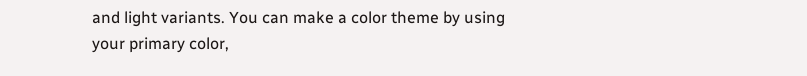and light variants. You can make a color theme by using your primary color,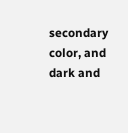secondary color, and dark and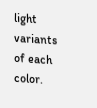light variants of each color.